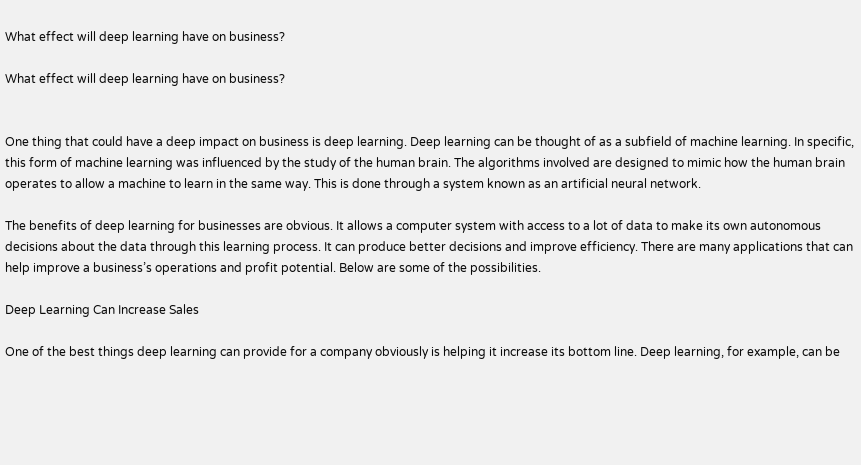What effect will deep learning have on business?

What effect will deep learning have on business?


One thing that could have a deep impact on business is deep learning. Deep learning can be thought of as a subfield of machine learning. In specific, this form of machine learning was influenced by the study of the human brain. The algorithms involved are designed to mimic how the human brain operates to allow a machine to learn in the same way. This is done through a system known as an artificial neural network.

The benefits of deep learning for businesses are obvious. It allows a computer system with access to a lot of data to make its own autonomous decisions about the data through this learning process. It can produce better decisions and improve efficiency. There are many applications that can help improve a business’s operations and profit potential. Below are some of the possibilities.

Deep Learning Can Increase Sales

One of the best things deep learning can provide for a company obviously is helping it increase its bottom line. Deep learning, for example, can be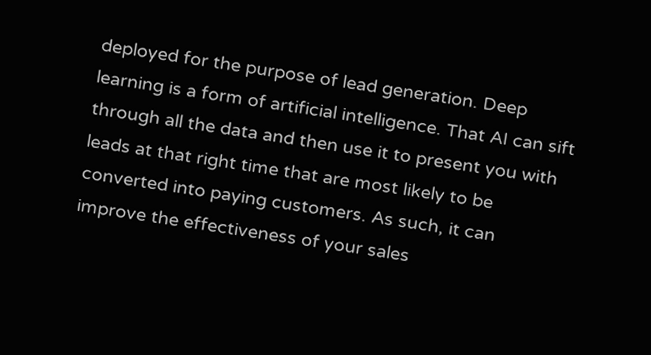deployed for the purpose of lead generation. Deep learning is a form of artificial intelligence. That AI can sift through all the data and then use it to present you with leads at that right time that are most likely to be converted into paying customers. As such, it can improve the effectiveness of your sales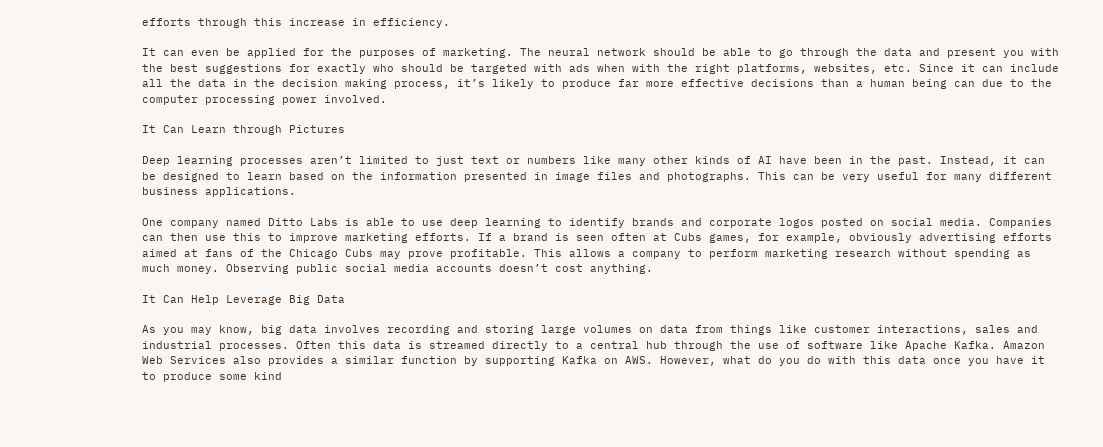efforts through this increase in efficiency.

It can even be applied for the purposes of marketing. The neural network should be able to go through the data and present you with the best suggestions for exactly who should be targeted with ads when with the right platforms, websites, etc. Since it can include all the data in the decision making process, it’s likely to produce far more effective decisions than a human being can due to the computer processing power involved.

It Can Learn through Pictures

Deep learning processes aren’t limited to just text or numbers like many other kinds of AI have been in the past. Instead, it can be designed to learn based on the information presented in image files and photographs. This can be very useful for many different business applications.

One company named Ditto Labs is able to use deep learning to identify brands and corporate logos posted on social media. Companies can then use this to improve marketing efforts. If a brand is seen often at Cubs games, for example, obviously advertising efforts aimed at fans of the Chicago Cubs may prove profitable. This allows a company to perform marketing research without spending as much money. Observing public social media accounts doesn’t cost anything.

It Can Help Leverage Big Data

As you may know, big data involves recording and storing large volumes on data from things like customer interactions, sales and industrial processes. Often this data is streamed directly to a central hub through the use of software like Apache Kafka. Amazon Web Services also provides a similar function by supporting Kafka on AWS. However, what do you do with this data once you have it to produce some kind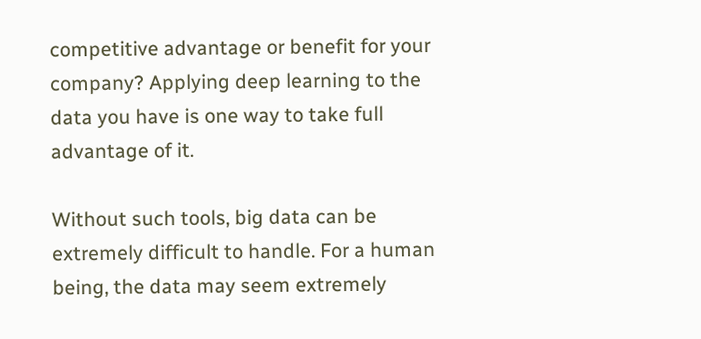competitive advantage or benefit for your company? Applying deep learning to the data you have is one way to take full advantage of it.

Without such tools, big data can be extremely difficult to handle. For a human being, the data may seem extremely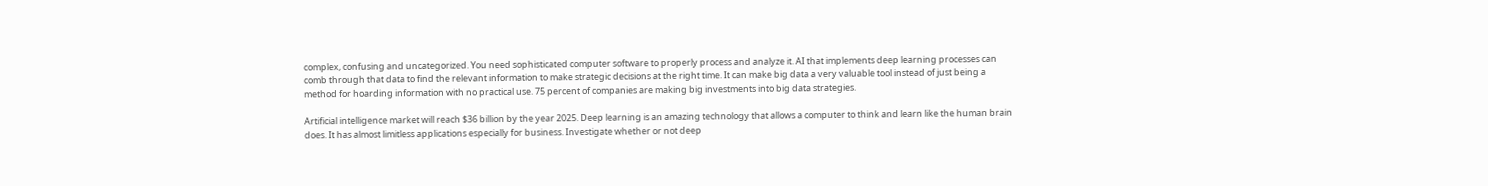complex, confusing and uncategorized. You need sophisticated computer software to properly process and analyze it. AI that implements deep learning processes can comb through that data to find the relevant information to make strategic decisions at the right time. It can make big data a very valuable tool instead of just being a method for hoarding information with no practical use. 75 percent of companies are making big investments into big data strategies.

Artificial intelligence market will reach $36 billion by the year 2025. Deep learning is an amazing technology that allows a computer to think and learn like the human brain does. It has almost limitless applications especially for business. Investigate whether or not deep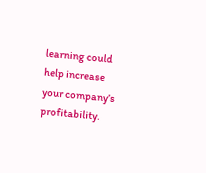learning could help increase your company’s profitability.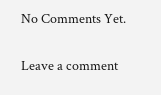No Comments Yet.

Leave a comment